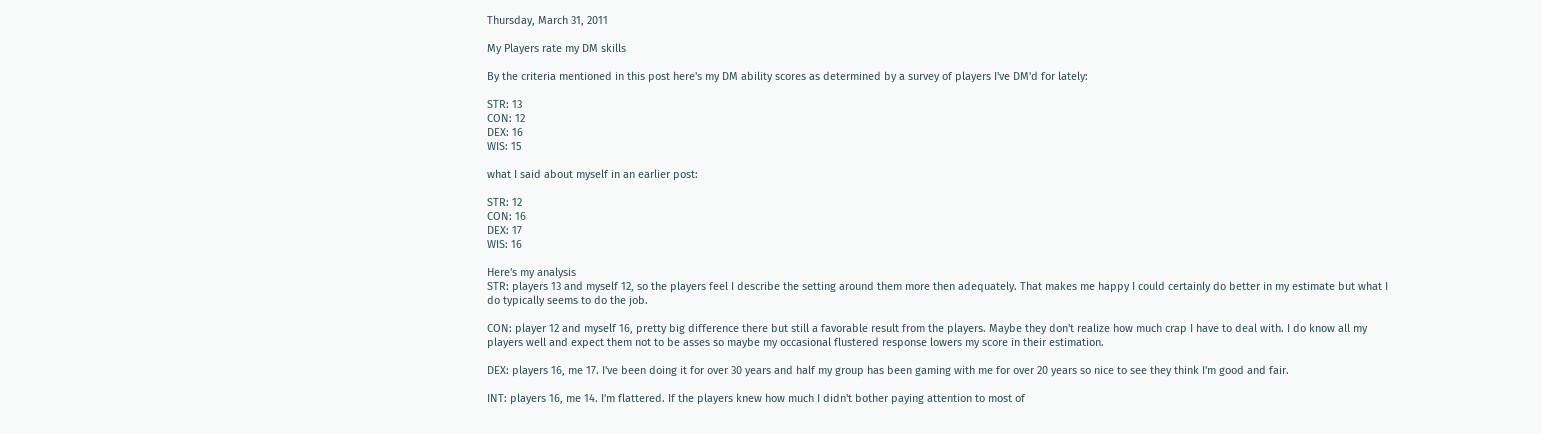Thursday, March 31, 2011

My Players rate my DM skills

By the criteria mentioned in this post here's my DM ability scores as determined by a survey of players I've DM'd for lately:

STR: 13
CON: 12
DEX: 16
WIS: 15

what I said about myself in an earlier post:

STR: 12
CON: 16
DEX: 17
WIS: 16

Here's my analysis
STR: players 13 and myself 12, so the players feel I describe the setting around them more then adequately. That makes me happy I could certainly do better in my estimate but what I do typically seems to do the job.

CON: player 12 and myself 16, pretty big difference there but still a favorable result from the players. Maybe they don't realize how much crap I have to deal with. I do know all my players well and expect them not to be asses so maybe my occasional flustered response lowers my score in their estimation.

DEX: players 16, me 17. I've been doing it for over 30 years and half my group has been gaming with me for over 20 years so nice to see they think I'm good and fair.

INT: players 16, me 14. I'm flattered. If the players knew how much I didn't bother paying attention to most of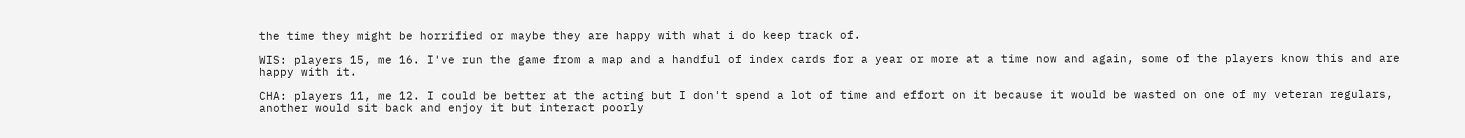the time they might be horrified or maybe they are happy with what i do keep track of.

WIS: players 15, me 16. I've run the game from a map and a handful of index cards for a year or more at a time now and again, some of the players know this and are happy with it.

CHA: players 11, me 12. I could be better at the acting but I don't spend a lot of time and effort on it because it would be wasted on one of my veteran regulars, another would sit back and enjoy it but interact poorly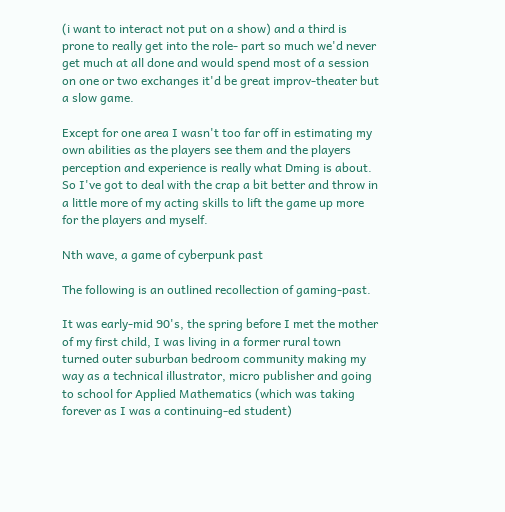(i want to interact not put on a show) and a third is prone to really get into the role- part so much we'd never get much at all done and would spend most of a session on one or two exchanges it'd be great improv-theater but a slow game.

Except for one area I wasn't too far off in estimating my own abilities as the players see them and the players perception and experience is really what Dming is about. So I've got to deal with the crap a bit better and throw in a little more of my acting skills to lift the game up more for the players and myself.

Nth wave, a game of cyberpunk past

The following is an outlined recollection of gaming-past.

It was early-mid 90's, the spring before I met the mother of my first child, I was living in a former rural town turned outer suburban bedroom community making my way as a technical illustrator, micro publisher and going to school for Applied Mathematics (which was taking forever as I was a continuing-ed student)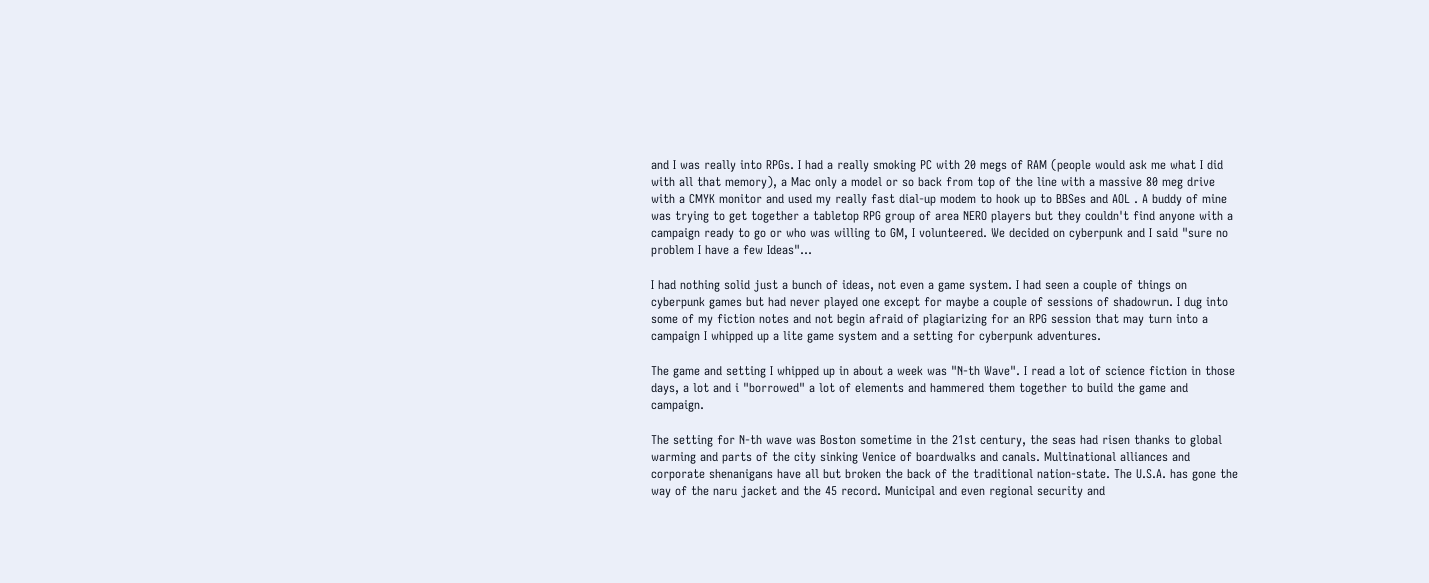and I was really into RPGs. I had a really smoking PC with 20 megs of RAM (people would ask me what I did with all that memory), a Mac only a model or so back from top of the line with a massive 80 meg drive with a CMYK monitor and used my really fast dial-up modem to hook up to BBSes and AOL . A buddy of mine was trying to get together a tabletop RPG group of area NERO players but they couldn't find anyone with a campaign ready to go or who was willing to GM, I volunteered. We decided on cyberpunk and I said "sure no problem I have a few Ideas"...

I had nothing solid just a bunch of ideas, not even a game system. I had seen a couple of things on cyberpunk games but had never played one except for maybe a couple of sessions of shadowrun. I dug into some of my fiction notes and not begin afraid of plagiarizing for an RPG session that may turn into a campaign I whipped up a lite game system and a setting for cyberpunk adventures.

The game and setting I whipped up in about a week was "N-th Wave". I read a lot of science fiction in those days, a lot and i "borrowed" a lot of elements and hammered them together to build the game and campaign.

The setting for N-th wave was Boston sometime in the 21st century, the seas had risen thanks to global warming and parts of the city sinking Venice of boardwalks and canals. Multinational alliances and corporate shenanigans have all but broken the back of the traditional nation-state. The U.S.A. has gone the way of the naru jacket and the 45 record. Municipal and even regional security and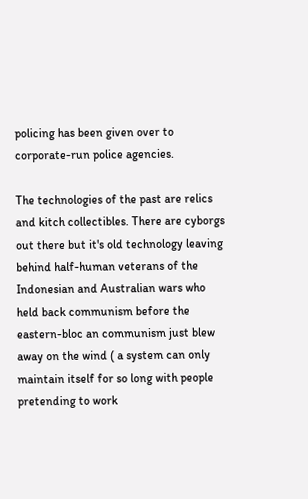policing has been given over to corporate-run police agencies.

The technologies of the past are relics and kitch collectibles. There are cyborgs out there but it's old technology leaving behind half-human veterans of the Indonesian and Australian wars who held back communism before the eastern-bloc an communism just blew away on the wind ( a system can only maintain itself for so long with people pretending to work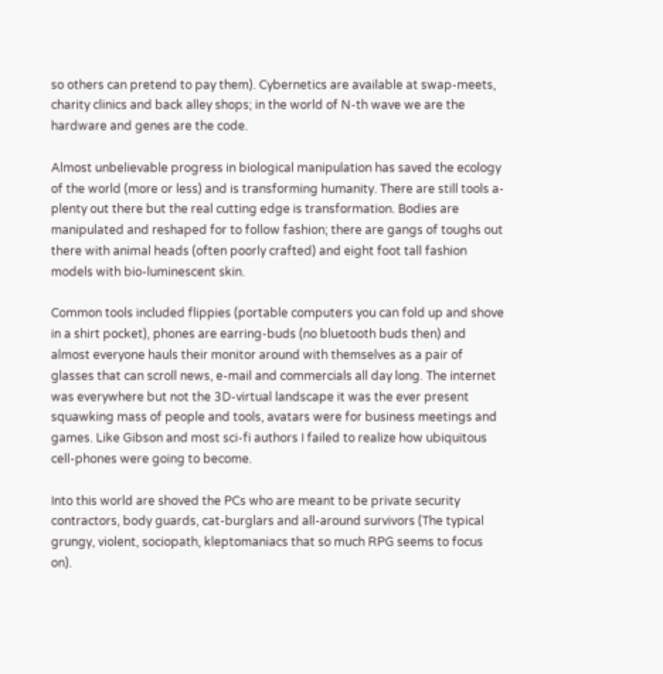so others can pretend to pay them). Cybernetics are available at swap-meets, charity clinics and back alley shops; in the world of N-th wave we are the hardware and genes are the code.

Almost unbelievable progress in biological manipulation has saved the ecology of the world (more or less) and is transforming humanity. There are still tools a-plenty out there but the real cutting edge is transformation. Bodies are manipulated and reshaped for to follow fashion; there are gangs of toughs out there with animal heads (often poorly crafted) and eight foot tall fashion models with bio-luminescent skin.

Common tools included flippies (portable computers you can fold up and shove in a shirt pocket), phones are earring-buds (no bluetooth buds then) and almost everyone hauls their monitor around with themselves as a pair of glasses that can scroll news, e-mail and commercials all day long. The internet was everywhere but not the 3D-virtual landscape it was the ever present squawking mass of people and tools, avatars were for business meetings and games. Like Gibson and most sci-fi authors I failed to realize how ubiquitous cell-phones were going to become.

Into this world are shoved the PCs who are meant to be private security contractors, body guards, cat-burglars and all-around survivors (The typical grungy, violent, sociopath, kleptomaniacs that so much RPG seems to focus on).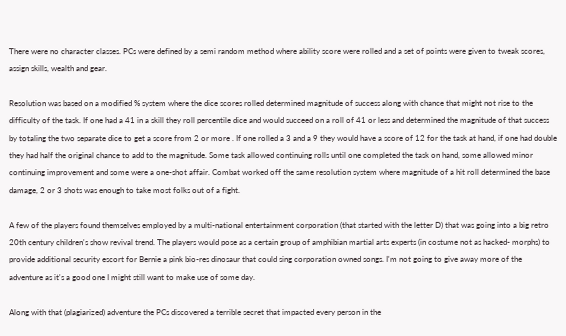There were no character classes. PCs were defined by a semi random method where ability score were rolled and a set of points were given to tweak scores, assign skills, wealth and gear.

Resolution was based on a modified % system where the dice scores rolled determined magnitude of success along with chance that might not rise to the difficulty of the task. If one had a 41 in a skill they roll percentile dice and would succeed on a roll of 41 or less and determined the magnitude of that success by totaling the two separate dice to get a score from 2 or more . If one rolled a 3 and a 9 they would have a score of 12 for the task at hand, if one had double they had half the original chance to add to the magnitude. Some task allowed continuing rolls until one completed the task on hand, some allowed minor continuing improvement and some were a one-shot affair. Combat worked off the same resolution system where magnitude of a hit roll determined the base damage, 2 or 3 shots was enough to take most folks out of a fight.

A few of the players found themselves employed by a multi-national entertainment corporation (that started with the letter D) that was going into a big retro 20th century children's show revival trend. The players would pose as a certain group of amphibian martial arts experts (in costume not as hacked- morphs) to provide additional security escort for Bernie a pink bio-res dinosaur that could sing corporation owned songs. I'm not going to give away more of the adventure as it's a good one I might still want to make use of some day.

Along with that (plagiarized) adventure the PCs discovered a terrible secret that impacted every person in the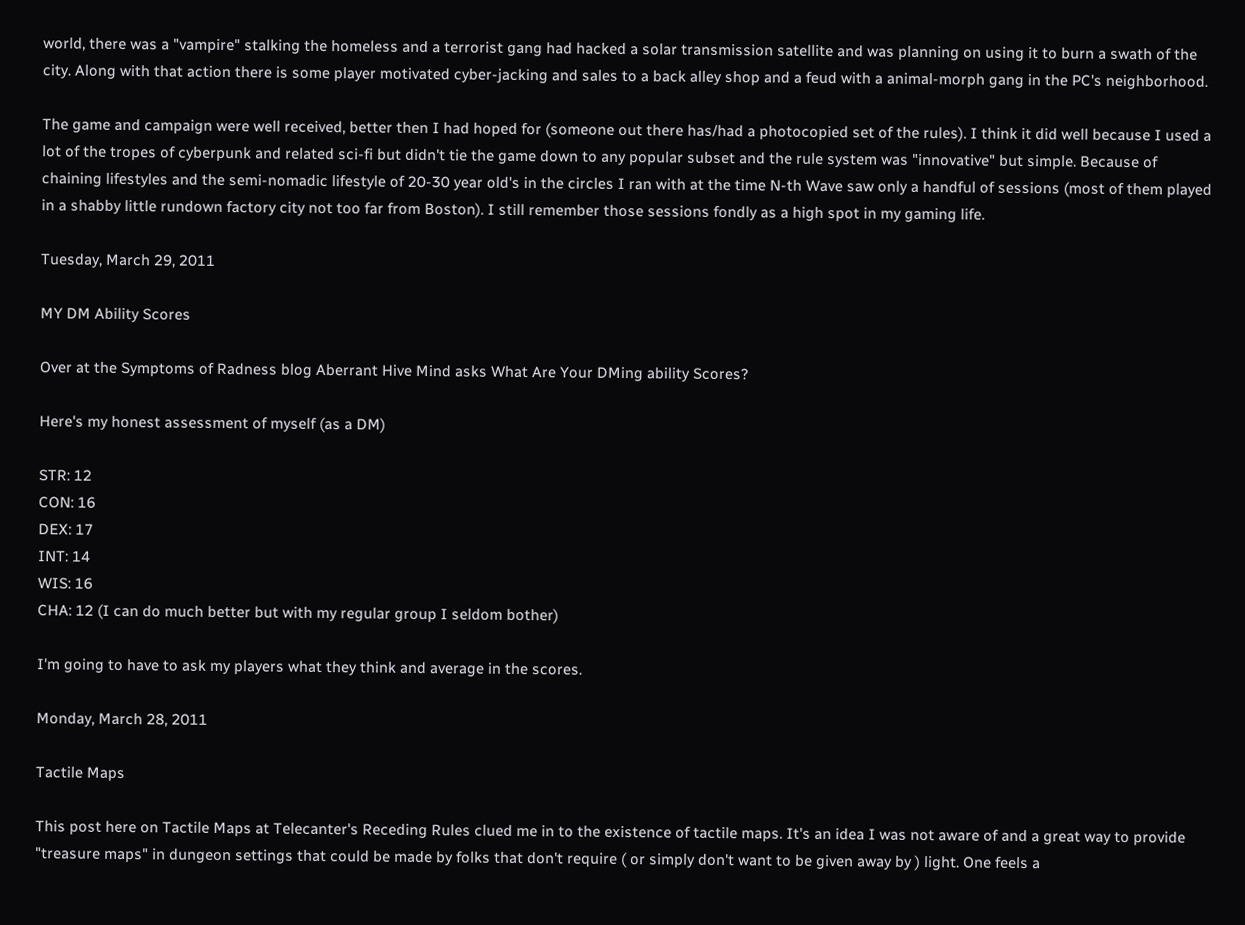world, there was a "vampire" stalking the homeless and a terrorist gang had hacked a solar transmission satellite and was planning on using it to burn a swath of the city. Along with that action there is some player motivated cyber-jacking and sales to a back alley shop and a feud with a animal-morph gang in the PC's neighborhood.

The game and campaign were well received, better then I had hoped for (someone out there has/had a photocopied set of the rules). I think it did well because I used a lot of the tropes of cyberpunk and related sci-fi but didn't tie the game down to any popular subset and the rule system was "innovative" but simple. Because of chaining lifestyles and the semi-nomadic lifestyle of 20-30 year old's in the circles I ran with at the time N-th Wave saw only a handful of sessions (most of them played in a shabby little rundown factory city not too far from Boston). I still remember those sessions fondly as a high spot in my gaming life.

Tuesday, March 29, 2011

MY DM Ability Scores

Over at the Symptoms of Radness blog Aberrant Hive Mind asks What Are Your DMing ability Scores?

Here's my honest assessment of myself (as a DM)

STR: 12
CON: 16
DEX: 17
INT: 14
WIS: 16
CHA: 12 (I can do much better but with my regular group I seldom bother)

I'm going to have to ask my players what they think and average in the scores.

Monday, March 28, 2011

Tactile Maps

This post here on Tactile Maps at Telecanter's Receding Rules clued me in to the existence of tactile maps. It's an idea I was not aware of and a great way to provide "treasure maps" in dungeon settings that could be made by folks that don't require ( or simply don't want to be given away by ) light. One feels a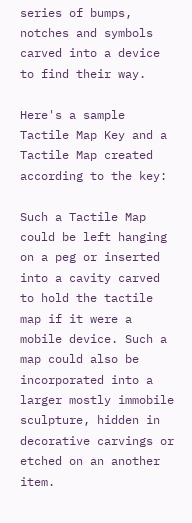series of bumps, notches and symbols carved into a device to find their way.

Here's a sample Tactile Map Key and a Tactile Map created according to the key:

Such a Tactile Map could be left hanging on a peg or inserted into a cavity carved to hold the tactile map if it were a mobile device. Such a map could also be incorporated into a larger mostly immobile sculpture, hidden in decorative carvings or etched on an another item.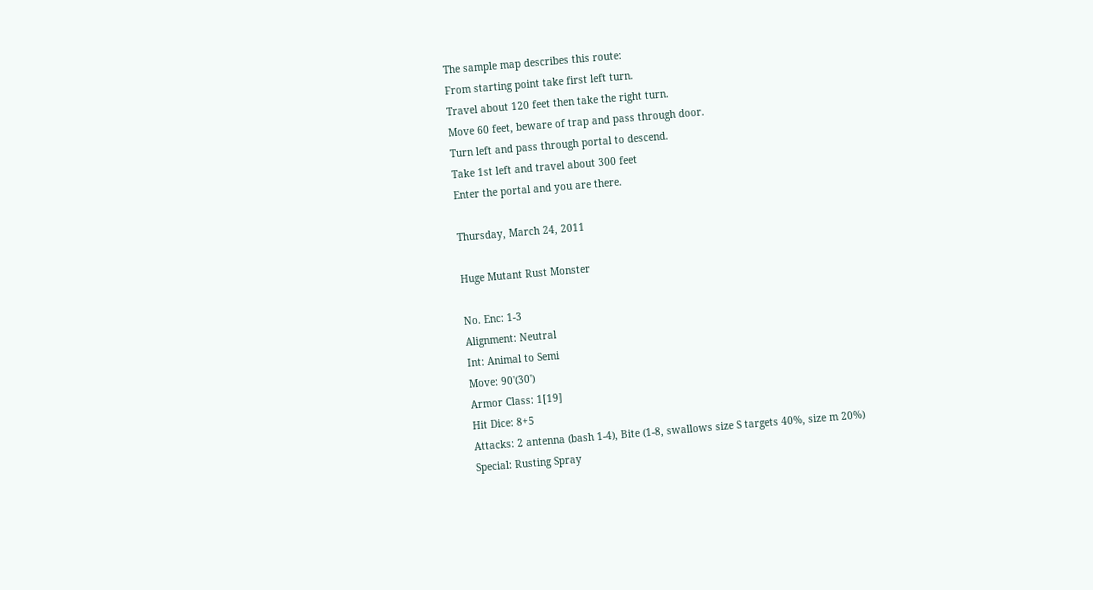The sample map describes this route:
From starting point take first left turn.
Travel about 120 feet then take the right turn.
Move 60 feet, beware of trap and pass through door.
Turn left and pass through portal to descend.
Take 1st left and travel about 300 feet
Enter the portal and you are there.

Thursday, March 24, 2011

Huge Mutant Rust Monster

No. Enc: 1-3
Alignment: Neutral
Int: Animal to Semi
Move: 90'(30')
Armor Class: 1[19]
Hit Dice: 8+5
Attacks: 2 antenna (bash 1-4), Bite (1-8, swallows size S targets 40%, size m 20%)
Special: Rusting Spray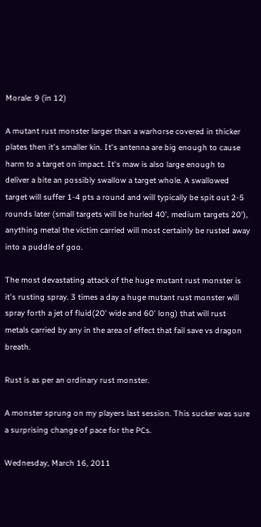Morale: 9 (in 12)

A mutant rust monster larger than a warhorse covered in thicker plates then it's smaller kin. It's antenna are big enough to cause harm to a target on impact. It's maw is also large enough to deliver a bite an possibly swallow a target whole. A swallowed target will suffer 1-4 pts a round and will typically be spit out 2-5 rounds later (small targets will be hurled 40', medium targets 20'), anything metal the victim carried will most certainly be rusted away into a puddle of goo.

The most devastating attack of the huge mutant rust monster is it's rusting spray. 3 times a day a huge mutant rust monster will spray forth a jet of fluid(20' wide and 60' long) that will rust metals carried by any in the area of effect that fail save vs dragon breath.

Rust is as per an ordinary rust monster.

A monster sprung on my players last session. This sucker was sure a surprising change of pace for the PCs.

Wednesday, March 16, 2011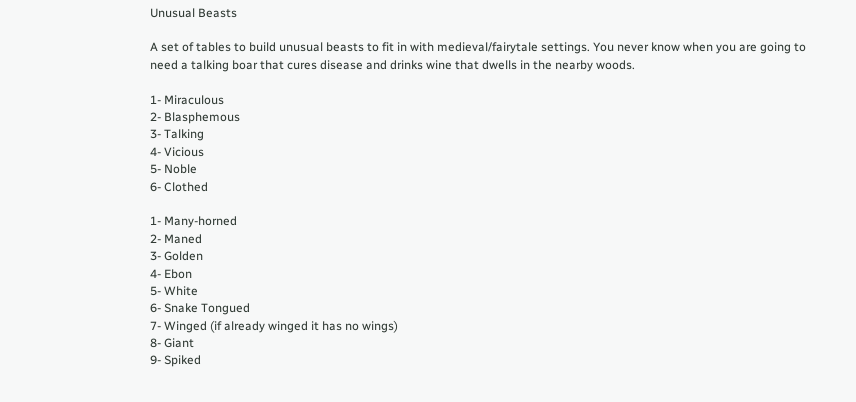Unusual Beasts

A set of tables to build unusual beasts to fit in with medieval/fairytale settings. You never know when you are going to need a talking boar that cures disease and drinks wine that dwells in the nearby woods.

1- Miraculous
2- Blasphemous
3- Talking
4- Vicious
5- Noble
6- Clothed

1- Many-horned
2- Maned
3- Golden
4- Ebon
5- White
6- Snake Tongued
7- Winged (if already winged it has no wings)
8- Giant
9- Spiked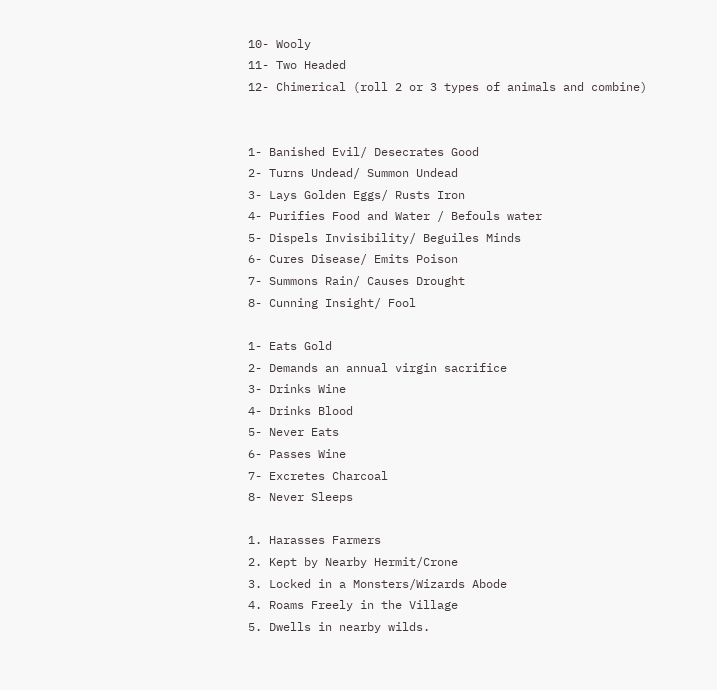10- Wooly
11- Two Headed
12- Chimerical (roll 2 or 3 types of animals and combine)


1- Banished Evil/ Desecrates Good
2- Turns Undead/ Summon Undead
3- Lays Golden Eggs/ Rusts Iron
4- Purifies Food and Water / Befouls water
5- Dispels Invisibility/ Beguiles Minds
6- Cures Disease/ Emits Poison
7- Summons Rain/ Causes Drought
8- Cunning Insight/ Fool

1- Eats Gold
2- Demands an annual virgin sacrifice
3- Drinks Wine
4- Drinks Blood
5- Never Eats
6- Passes Wine
7- Excretes Charcoal
8- Never Sleeps

1. Harasses Farmers
2. Kept by Nearby Hermit/Crone
3. Locked in a Monsters/Wizards Abode
4. Roams Freely in the Village
5. Dwells in nearby wilds.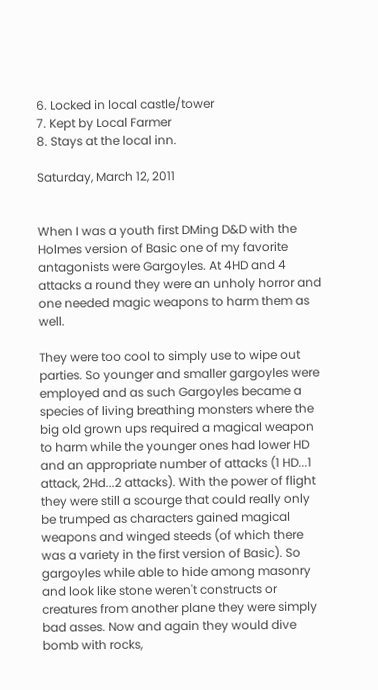6. Locked in local castle/tower
7. Kept by Local Farmer
8. Stays at the local inn.

Saturday, March 12, 2011


When I was a youth first DMing D&D with the Holmes version of Basic one of my favorite antagonists were Gargoyles. At 4HD and 4 attacks a round they were an unholy horror and one needed magic weapons to harm them as well.

They were too cool to simply use to wipe out parties. So younger and smaller gargoyles were employed and as such Gargoyles became a species of living breathing monsters where the big old grown ups required a magical weapon to harm while the younger ones had lower HD and an appropriate number of attacks (1 HD...1 attack, 2Hd...2 attacks). With the power of flight they were still a scourge that could really only be trumped as characters gained magical weapons and winged steeds (of which there was a variety in the first version of Basic). So gargoyles while able to hide among masonry and look like stone weren't constructs or creatures from another plane they were simply bad asses. Now and again they would dive bomb with rocks,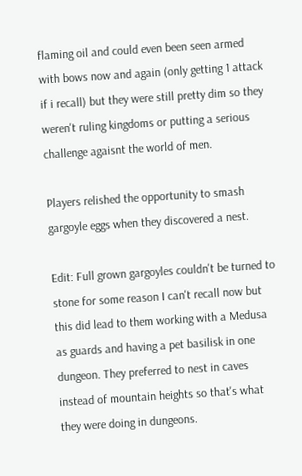flaming oil and could even been seen armed with bows now and again (only getting 1 attack if i recall) but they were still pretty dim so they weren't ruling kingdoms or putting a serious challenge agaisnt the world of men.

Players relished the opportunity to smash gargoyle eggs when they discovered a nest.

Edit: Full grown gargoyles couldn't be turned to stone for some reason I can't recall now but this did lead to them working with a Medusa as guards and having a pet basilisk in one dungeon. They preferred to nest in caves instead of mountain heights so that's what they were doing in dungeons.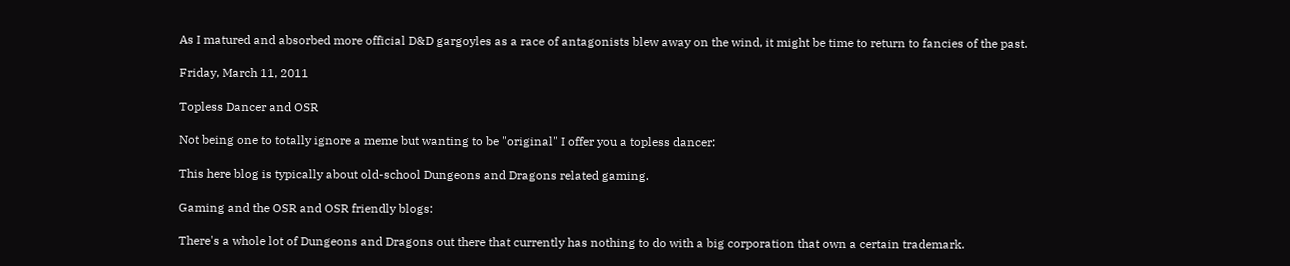As I matured and absorbed more official D&D gargoyles as a race of antagonists blew away on the wind, it might be time to return to fancies of the past.

Friday, March 11, 2011

Topless Dancer and OSR

Not being one to totally ignore a meme but wanting to be "original" I offer you a topless dancer:

This here blog is typically about old-school Dungeons and Dragons related gaming.

Gaming and the OSR and OSR friendly blogs:

There's a whole lot of Dungeons and Dragons out there that currently has nothing to do with a big corporation that own a certain trademark.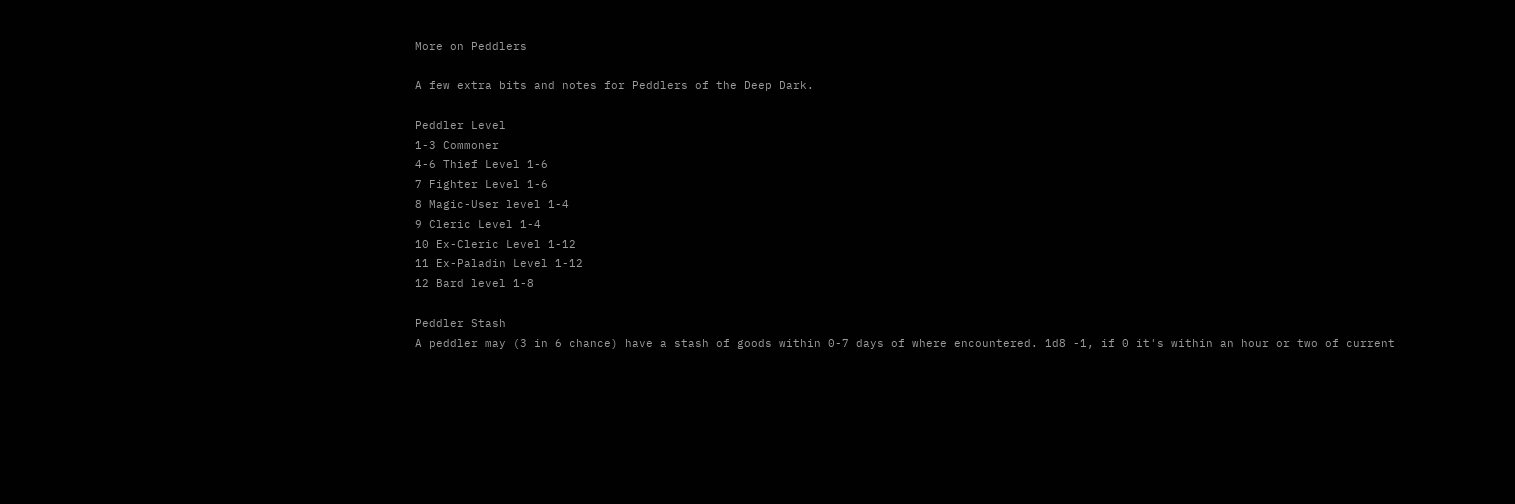More on Peddlers

A few extra bits and notes for Peddlers of the Deep Dark.

Peddler Level
1-3 Commoner
4-6 Thief Level 1-6
7 Fighter Level 1-6
8 Magic-User level 1-4
9 Cleric Level 1-4
10 Ex-Cleric Level 1-12
11 Ex-Paladin Level 1-12
12 Bard level 1-8

Peddler Stash
A peddler may (3 in 6 chance) have a stash of goods within 0-7 days of where encountered. 1d8 -1, if 0 it's within an hour or two of current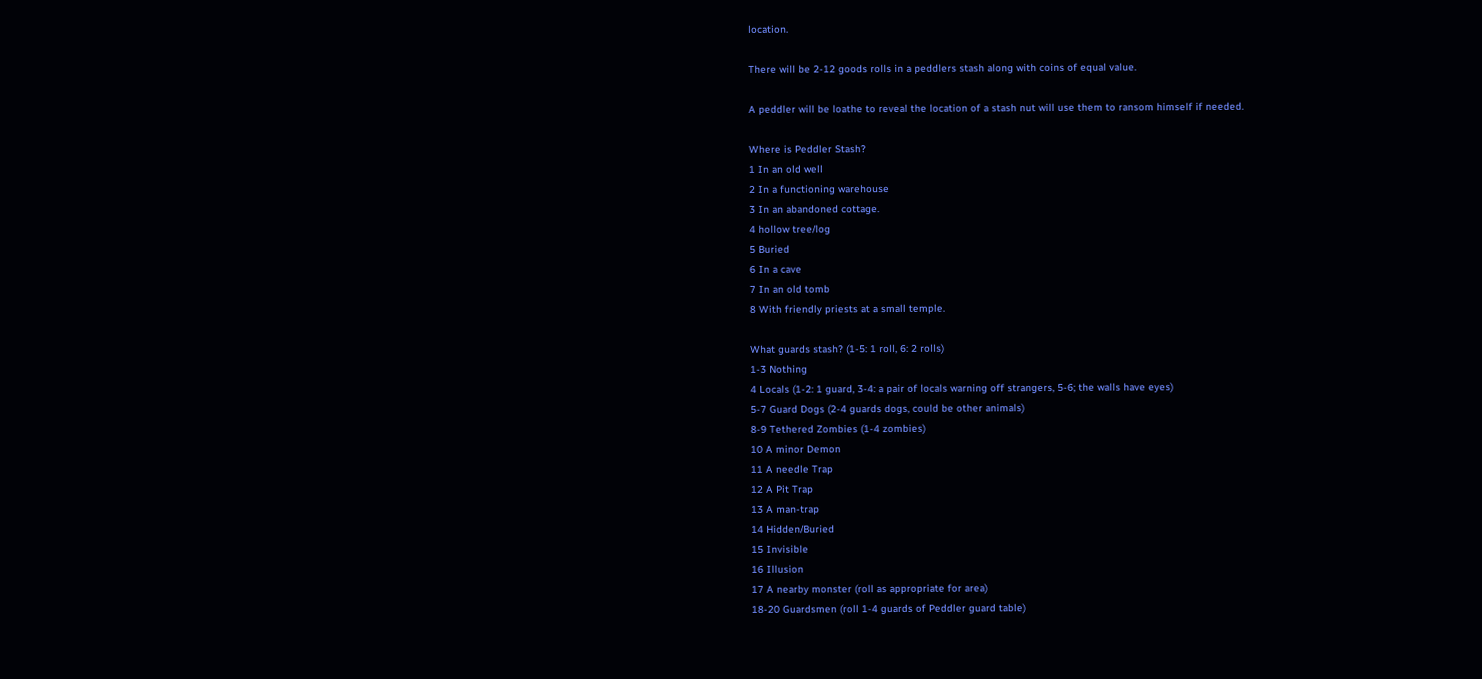location.

There will be 2-12 goods rolls in a peddlers stash along with coins of equal value.

A peddler will be loathe to reveal the location of a stash nut will use them to ransom himself if needed.

Where is Peddler Stash?
1 In an old well
2 In a functioning warehouse
3 In an abandoned cottage.
4 hollow tree/log
5 Buried
6 In a cave
7 In an old tomb
8 With friendly priests at a small temple.

What guards stash? (1-5: 1 roll, 6: 2 rolls)
1-3 Nothing
4 Locals (1-2: 1 guard, 3-4: a pair of locals warning off strangers, 5-6; the walls have eyes)
5-7 Guard Dogs (2-4 guards dogs, could be other animals)
8-9 Tethered Zombies (1-4 zombies)
10 A minor Demon
11 A needle Trap
12 A Pit Trap
13 A man-trap
14 Hidden/Buried
15 Invisible
16 Illusion
17 A nearby monster (roll as appropriate for area)
18-20 Guardsmen (roll 1-4 guards of Peddler guard table)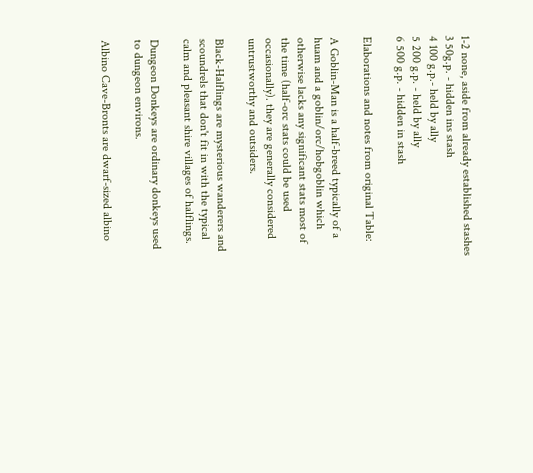1-2 none, aside from already established stashes
3 50g.p. - hidden ins stash
4 100 g.p.- held by ally
5 200 g.p. - held by ally
6 500 g.p. - hidden in stash

Elaborations and notes from original Table:

A Goblin-Man is a half-breed typically of a huam and a goblin/orc/hobgoblin which otherwise lacks any significant stats most of the time (half-orc stats could be used occasionally). they are generally considered untrustworthy and outsiders.

Black-Halflings are mysterious wanderers and scoundrels that don't fit in with the typical calm and pleasant shire villages of halflings.

Dungeon Donkeys are ordinary donkeys used to dungeon environs.

Albino Cave-Bronts are dwarf-sized albino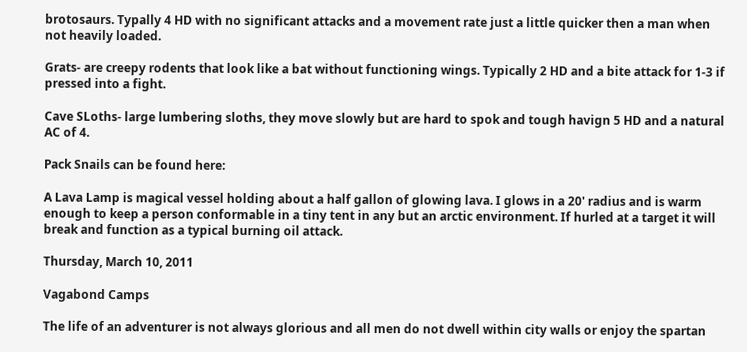brotosaurs. Typally 4 HD with no significant attacks and a movement rate just a little quicker then a man when not heavily loaded.

Grats- are creepy rodents that look like a bat without functioning wings. Typically 2 HD and a bite attack for 1-3 if pressed into a fight.

Cave SLoths- large lumbering sloths, they move slowly but are hard to spok and tough havign 5 HD and a natural AC of 4.

Pack Snails can be found here:

A Lava Lamp is magical vessel holding about a half gallon of glowing lava. I glows in a 20' radius and is warm enough to keep a person conformable in a tiny tent in any but an arctic environment. If hurled at a target it will break and function as a typical burning oil attack.

Thursday, March 10, 2011

Vagabond Camps

The life of an adventurer is not always glorious and all men do not dwell within city walls or enjoy the spartan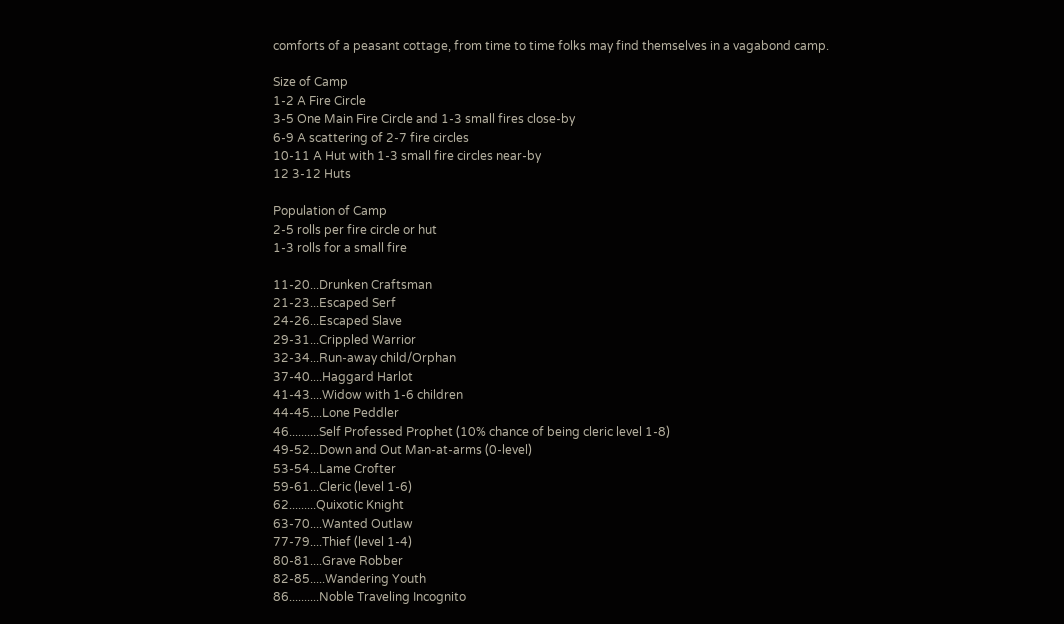comforts of a peasant cottage, from time to time folks may find themselves in a vagabond camp.

Size of Camp
1-2 A Fire Circle
3-5 One Main Fire Circle and 1-3 small fires close-by
6-9 A scattering of 2-7 fire circles
10-11 A Hut with 1-3 small fire circles near-by
12 3-12 Huts

Population of Camp
2-5 rolls per fire circle or hut
1-3 rolls for a small fire

11-20...Drunken Craftsman
21-23...Escaped Serf
24-26...Escaped Slave
29-31...Crippled Warrior
32-34...Run-away child/Orphan
37-40....Haggard Harlot
41-43....Widow with 1-6 children
44-45....Lone Peddler
46..........Self Professed Prophet (10% chance of being cleric level 1-8)
49-52...Down and Out Man-at-arms (0-level)
53-54...Lame Crofter
59-61...Cleric (level 1-6)
62.........Quixotic Knight
63-70....Wanted Outlaw
77-79....Thief (level 1-4)
80-81....Grave Robber
82-85.....Wandering Youth
86..........Noble Traveling Incognito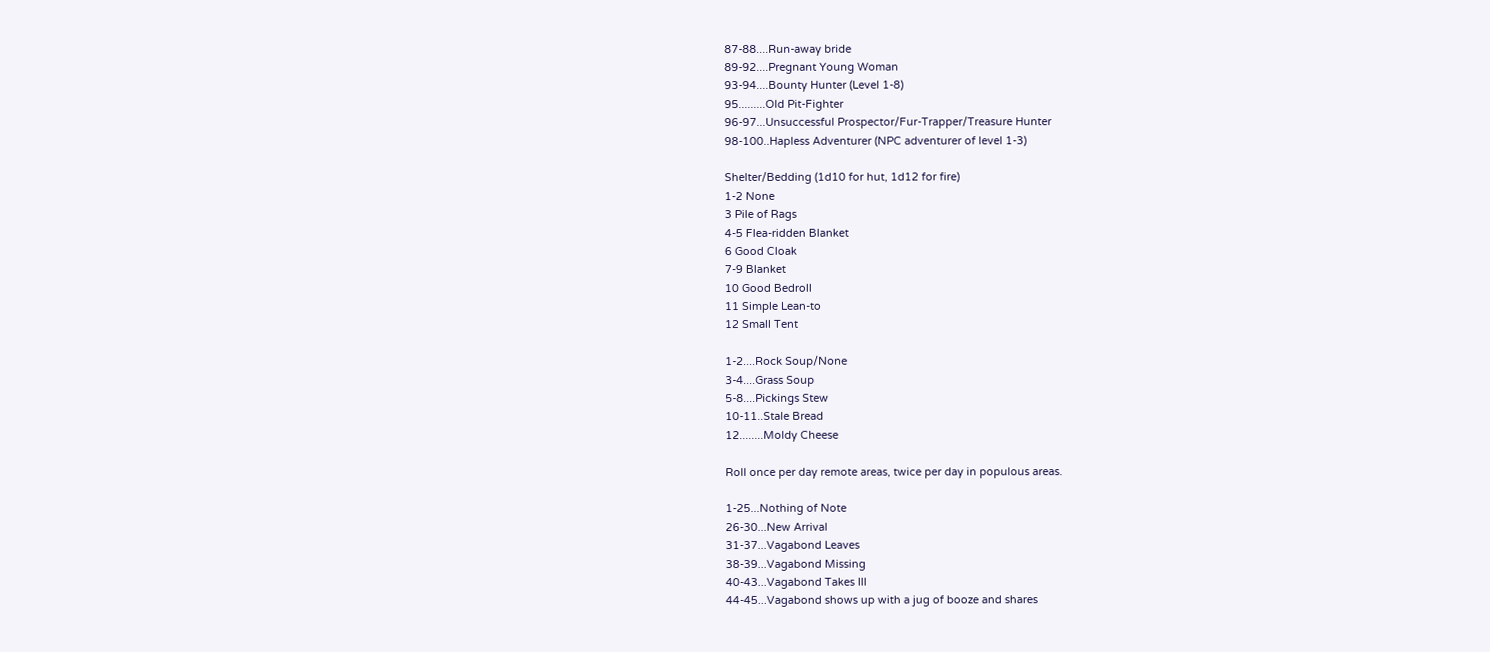87-88....Run-away bride
89-92....Pregnant Young Woman
93-94....Bounty Hunter (Level 1-8)
95.........Old Pit-Fighter
96-97...Unsuccessful Prospector/Fur-Trapper/Treasure Hunter
98-100..Hapless Adventurer (NPC adventurer of level 1-3)

Shelter/Bedding (1d10 for hut, 1d12 for fire)
1-2 None
3 Pile of Rags
4-5 Flea-ridden Blanket
6 Good Cloak
7-9 Blanket
10 Good Bedroll
11 Simple Lean-to
12 Small Tent

1-2....Rock Soup/None
3-4....Grass Soup
5-8....Pickings Stew
10-11..Stale Bread
12........Moldy Cheese

Roll once per day remote areas, twice per day in populous areas.

1-25...Nothing of Note
26-30...New Arrival
31-37...Vagabond Leaves
38-39...Vagabond Missing
40-43...Vagabond Takes Ill
44-45...Vagabond shows up with a jug of booze and shares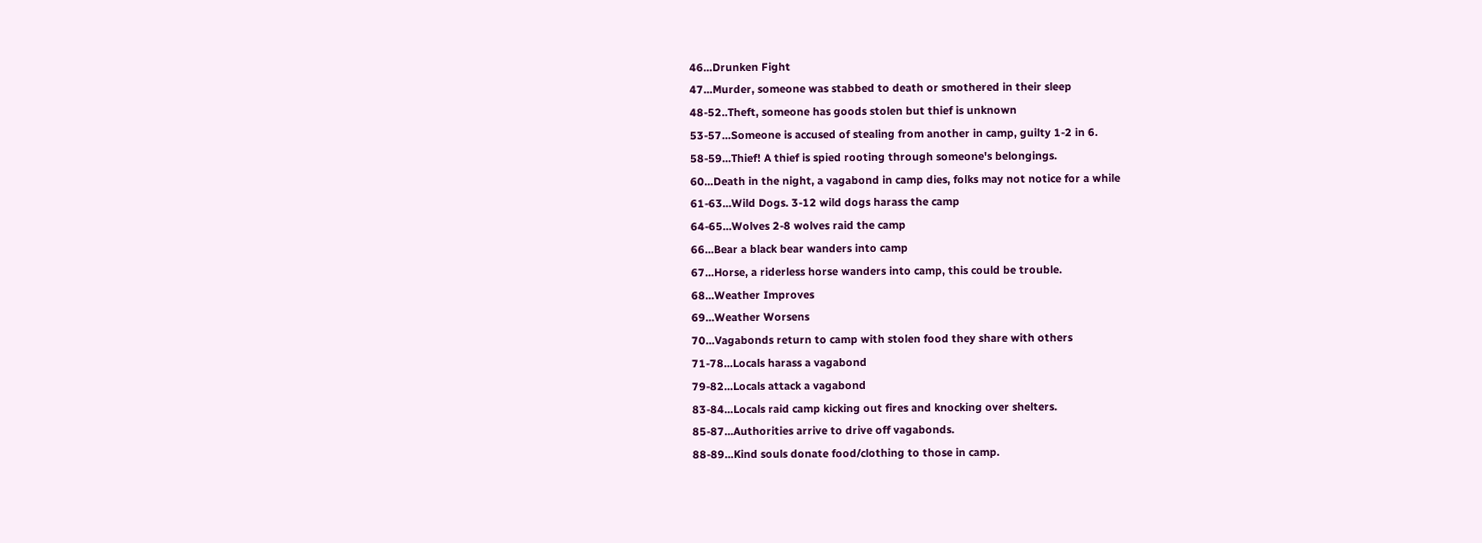46...Drunken Fight
47...Murder, someone was stabbed to death or smothered in their sleep
48-52..Theft, someone has goods stolen but thief is unknown
53-57...Someone is accused of stealing from another in camp, guilty 1-2 in 6.
58-59...Thief! A thief is spied rooting through someone's belongings.
60...Death in the night, a vagabond in camp dies, folks may not notice for a while
61-63...Wild Dogs. 3-12 wild dogs harass the camp
64-65...Wolves 2-8 wolves raid the camp
66...Bear a black bear wanders into camp
67...Horse, a riderless horse wanders into camp, this could be trouble.
68...Weather Improves
69...Weather Worsens
70...Vagabonds return to camp with stolen food they share with others
71-78...Locals harass a vagabond
79-82...Locals attack a vagabond
83-84...Locals raid camp kicking out fires and knocking over shelters.
85-87...Authorities arrive to drive off vagabonds.
88-89...Kind souls donate food/clothing to those in camp.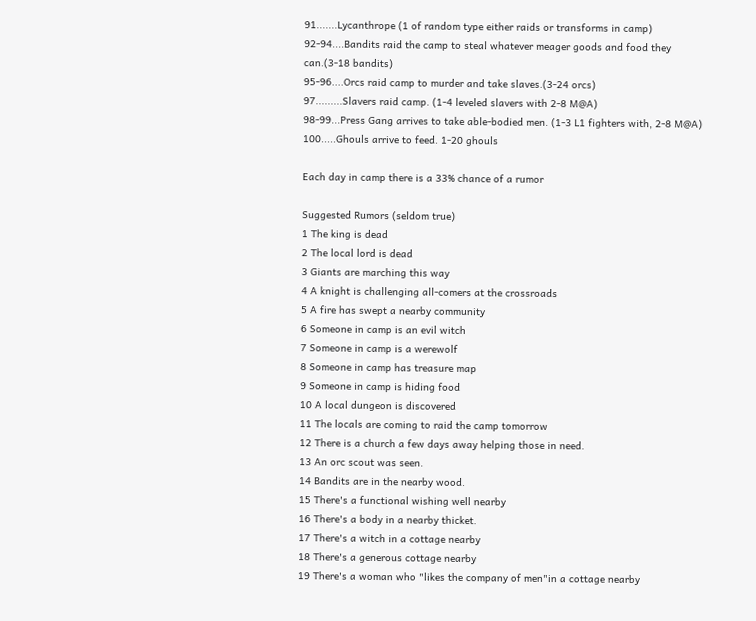91.......Lycanthrope (1 of random type either raids or transforms in camp)
92-94....Bandits raid the camp to steal whatever meager goods and food they can.(3-18 bandits)
95-96....Orcs raid camp to murder and take slaves.(3-24 orcs)
97.........Slavers raid camp. (1-4 leveled slavers with 2-8 M@A)
98-99...Press Gang arrives to take able-bodied men. (1-3 L1 fighters with, 2-8 M@A)
100.....Ghouls arrive to feed. 1-20 ghouls

Each day in camp there is a 33% chance of a rumor

Suggested Rumors (seldom true)
1 The king is dead
2 The local lord is dead
3 Giants are marching this way
4 A knight is challenging all-comers at the crossroads
5 A fire has swept a nearby community
6 Someone in camp is an evil witch
7 Someone in camp is a werewolf
8 Someone in camp has treasure map
9 Someone in camp is hiding food
10 A local dungeon is discovered
11 The locals are coming to raid the camp tomorrow
12 There is a church a few days away helping those in need.
13 An orc scout was seen.
14 Bandits are in the nearby wood.
15 There's a functional wishing well nearby
16 There's a body in a nearby thicket.
17 There's a witch in a cottage nearby
18 There's a generous cottage nearby
19 There's a woman who "likes the company of men"in a cottage nearby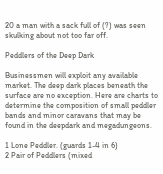20 a man with a sack full of (?) was seen skulking about not too far off.

Peddlers of the Deep Dark

Businessmen will exploit any available market. The deep dark places beneath the surface are no exception. Here are charts to determine the composition of small peddler bands and minor caravans that may be found in the deepdark and megadungeons.

1 Lone Peddler. (guards 1-4 in 6)
2 Pair of Peddlers (mixed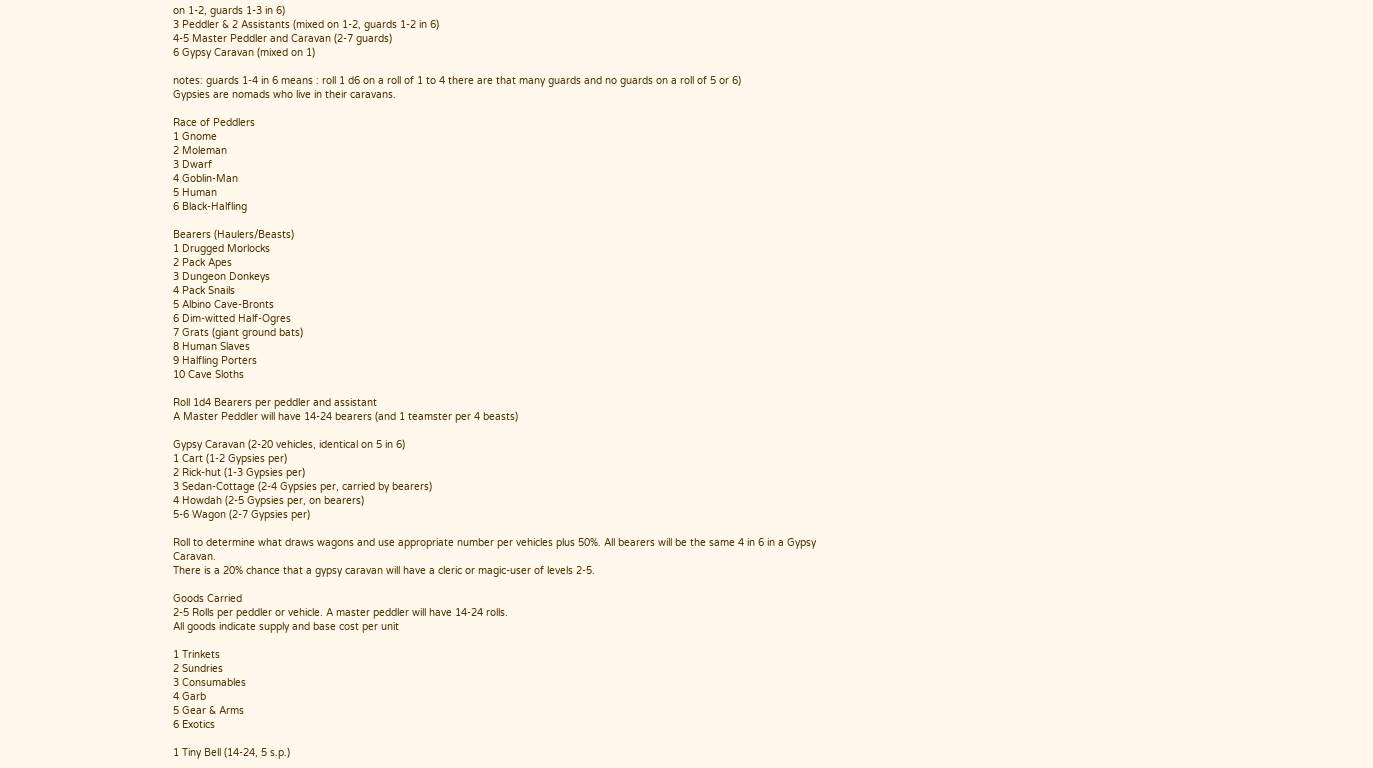on 1-2, guards 1-3 in 6)
3 Peddler & 2 Assistants (mixed on 1-2, guards 1-2 in 6)
4-5 Master Peddler and Caravan (2-7 guards)
6 Gypsy Caravan (mixed on 1)

notes: guards 1-4 in 6 means : roll 1 d6 on a roll of 1 to 4 there are that many guards and no guards on a roll of 5 or 6)
Gypsies are nomads who live in their caravans.

Race of Peddlers
1 Gnome
2 Moleman
3 Dwarf
4 Goblin-Man
5 Human
6 Black-Halfling

Bearers (Haulers/Beasts)
1 Drugged Morlocks
2 Pack Apes
3 Dungeon Donkeys
4 Pack Snails
5 Albino Cave-Bronts
6 Dim-witted Half-Ogres
7 Grats (giant ground bats)
8 Human Slaves
9 Halfling Porters
10 Cave Sloths

Roll 1d4 Bearers per peddler and assistant
A Master Peddler will have 14-24 bearers (and 1 teamster per 4 beasts)

Gypsy Caravan (2-20 vehicles, identical on 5 in 6)
1 Cart (1-2 Gypsies per)
2 Rick-hut (1-3 Gypsies per)
3 Sedan-Cottage (2-4 Gypsies per, carried by bearers)
4 Howdah (2-5 Gypsies per, on bearers)
5-6 Wagon (2-7 Gypsies per)

Roll to determine what draws wagons and use appropriate number per vehicles plus 50%. All bearers will be the same 4 in 6 in a Gypsy Caravan.
There is a 20% chance that a gypsy caravan will have a cleric or magic-user of levels 2-5.

Goods Carried
2-5 Rolls per peddler or vehicle. A master peddler will have 14-24 rolls.
All goods indicate supply and base cost per unit

1 Trinkets
2 Sundries
3 Consumables
4 Garb
5 Gear & Arms
6 Exotics

1 Tiny Bell (14-24, 5 s.p.)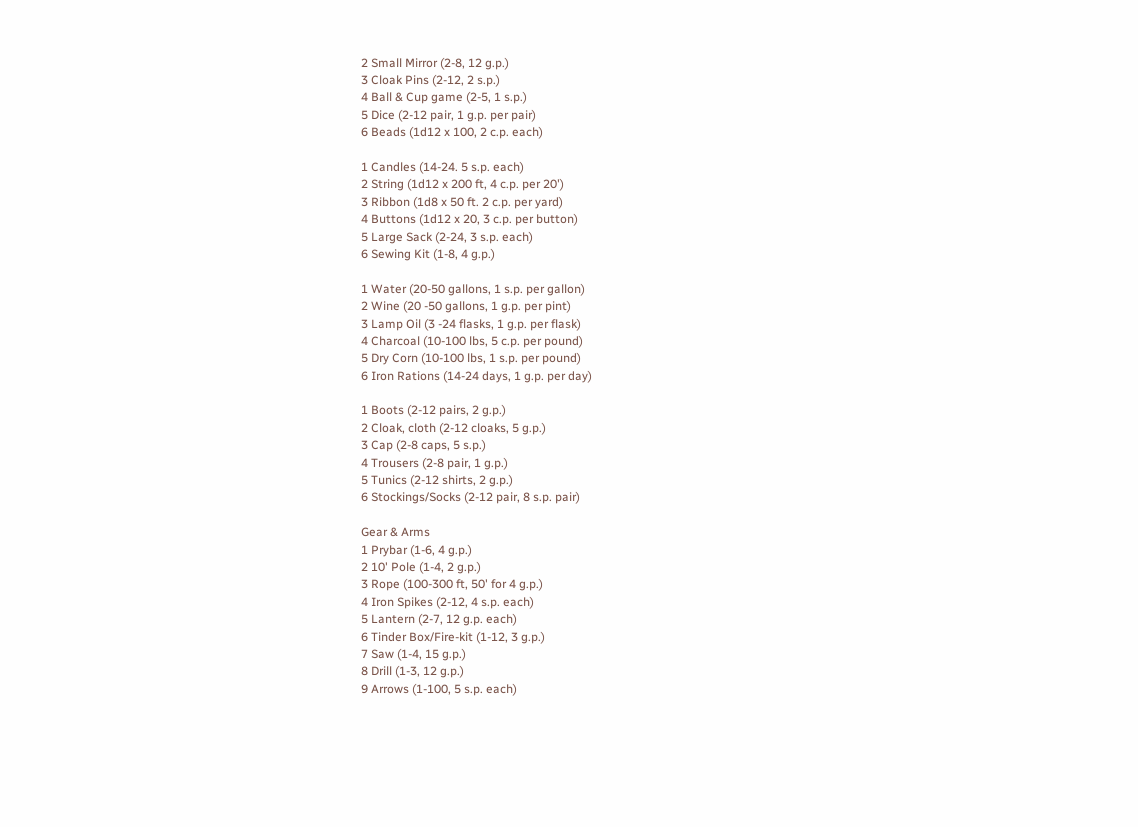2 Small Mirror (2-8, 12 g.p.)
3 Cloak Pins (2-12, 2 s.p.)
4 Ball & Cup game (2-5, 1 s.p.)
5 Dice (2-12 pair, 1 g.p. per pair)
6 Beads (1d12 x 100, 2 c.p. each)

1 Candles (14-24. 5 s.p. each)
2 String (1d12 x 200 ft, 4 c.p. per 20')
3 Ribbon (1d8 x 50 ft. 2 c.p. per yard)
4 Buttons (1d12 x 20, 3 c.p. per button)
5 Large Sack (2-24, 3 s.p. each)
6 Sewing Kit (1-8, 4 g.p.)

1 Water (20-50 gallons, 1 s.p. per gallon)
2 Wine (20 -50 gallons, 1 g.p. per pint)
3 Lamp Oil (3 -24 flasks, 1 g.p. per flask)
4 Charcoal (10-100 lbs, 5 c.p. per pound)
5 Dry Corn (10-100 lbs, 1 s.p. per pound)
6 Iron Rations (14-24 days, 1 g.p. per day)

1 Boots (2-12 pairs, 2 g.p.)
2 Cloak, cloth (2-12 cloaks, 5 g.p.)
3 Cap (2-8 caps, 5 s.p.)
4 Trousers (2-8 pair, 1 g.p.)
5 Tunics (2-12 shirts, 2 g.p.)
6 Stockings/Socks (2-12 pair, 8 s.p. pair)

Gear & Arms
1 Prybar (1-6, 4 g.p.)
2 10' Pole (1-4, 2 g.p.)
3 Rope (100-300 ft, 50' for 4 g.p.)
4 Iron Spikes (2-12, 4 s.p. each)
5 Lantern (2-7, 12 g.p. each)
6 Tinder Box/Fire-kit (1-12, 3 g.p.)
7 Saw (1-4, 15 g.p.)
8 Drill (1-3, 12 g.p.)
9 Arrows (1-100, 5 s.p. each)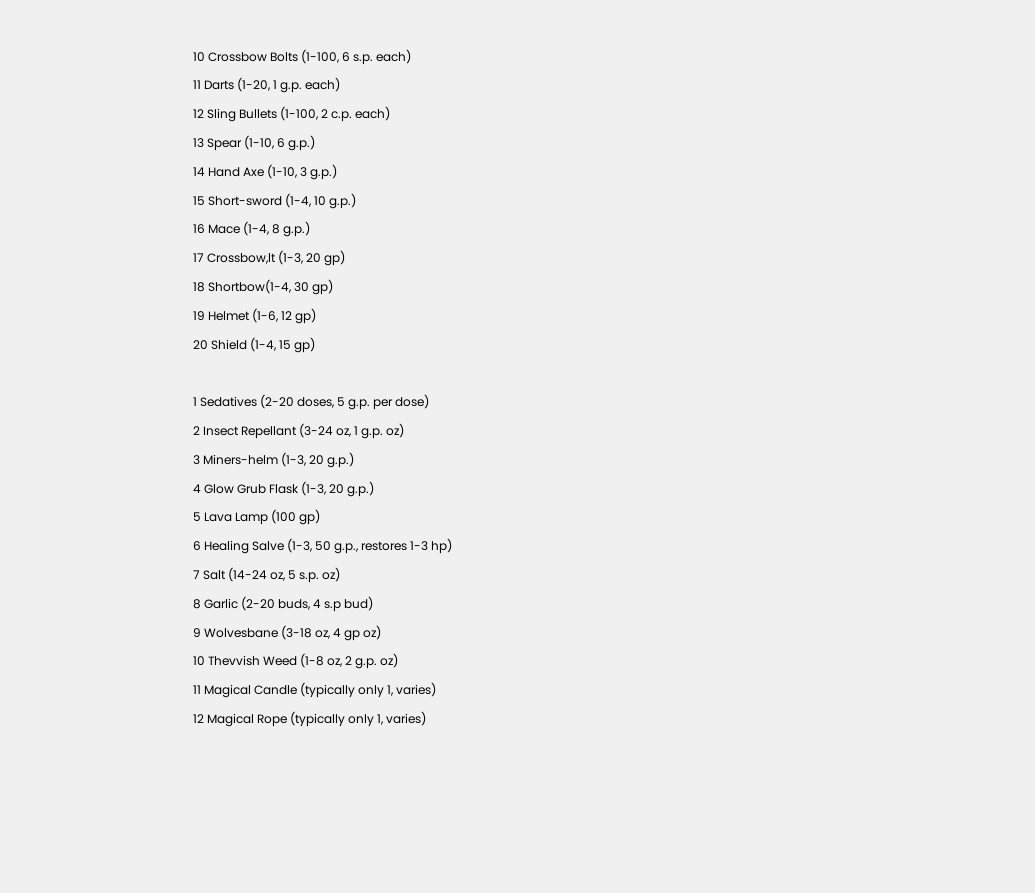10 Crossbow Bolts (1-100, 6 s.p. each)
11 Darts (1-20, 1 g.p. each)
12 Sling Bullets (1-100, 2 c.p. each)
13 Spear (1-10, 6 g.p.)
14 Hand Axe (1-10, 3 g.p.)
15 Short-sword (1-4, 10 g.p.)
16 Mace (1-4, 8 g.p.)
17 Crossbow,lt (1-3, 20 gp)
18 Shortbow(1-4, 30 gp)
19 Helmet (1-6, 12 gp)
20 Shield (1-4, 15 gp)

1 Sedatives (2-20 doses, 5 g.p. per dose)
2 Insect Repellant (3-24 oz, 1 g.p. oz)
3 Miners-helm (1-3, 20 g.p.)
4 Glow Grub Flask (1-3, 20 g.p.)
5 Lava Lamp (100 gp)
6 Healing Salve (1-3, 50 g.p., restores 1-3 hp)
7 Salt (14-24 oz, 5 s.p. oz)
8 Garlic (2-20 buds, 4 s.p bud)
9 Wolvesbane (3-18 oz, 4 gp oz)
10 Thevvish Weed (1-8 oz, 2 g.p. oz)
11 Magical Candle (typically only 1, varies)
12 Magical Rope (typically only 1, varies)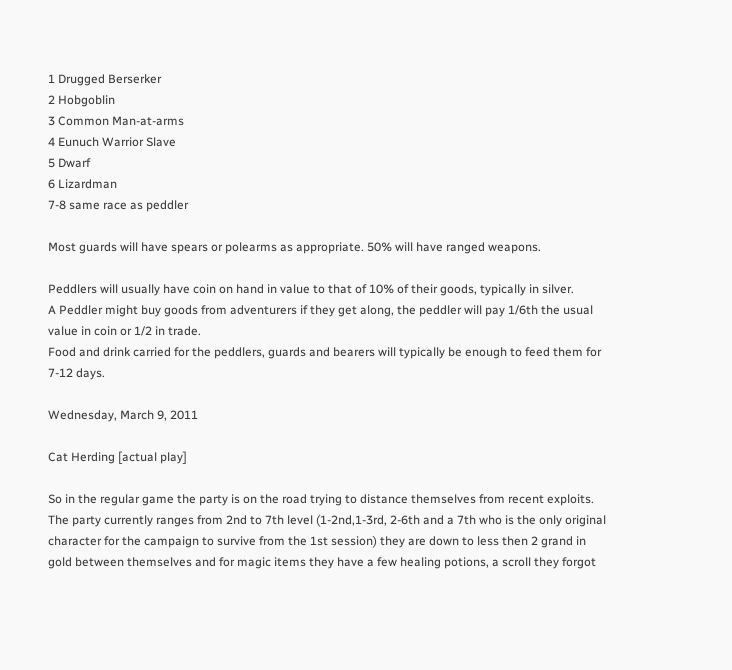1 Drugged Berserker
2 Hobgoblin
3 Common Man-at-arms
4 Eunuch Warrior Slave
5 Dwarf
6 Lizardman
7-8 same race as peddler

Most guards will have spears or polearms as appropriate. 50% will have ranged weapons.

Peddlers will usually have coin on hand in value to that of 10% of their goods, typically in silver.
A Peddler might buy goods from adventurers if they get along, the peddler will pay 1/6th the usual value in coin or 1/2 in trade.
Food and drink carried for the peddlers, guards and bearers will typically be enough to feed them for 7-12 days.

Wednesday, March 9, 2011

Cat Herding [actual play]

So in the regular game the party is on the road trying to distance themselves from recent exploits. The party currently ranges from 2nd to 7th level (1-2nd,1-3rd, 2-6th and a 7th who is the only original character for the campaign to survive from the 1st session) they are down to less then 2 grand in gold between themselves and for magic items they have a few healing potions, a scroll they forgot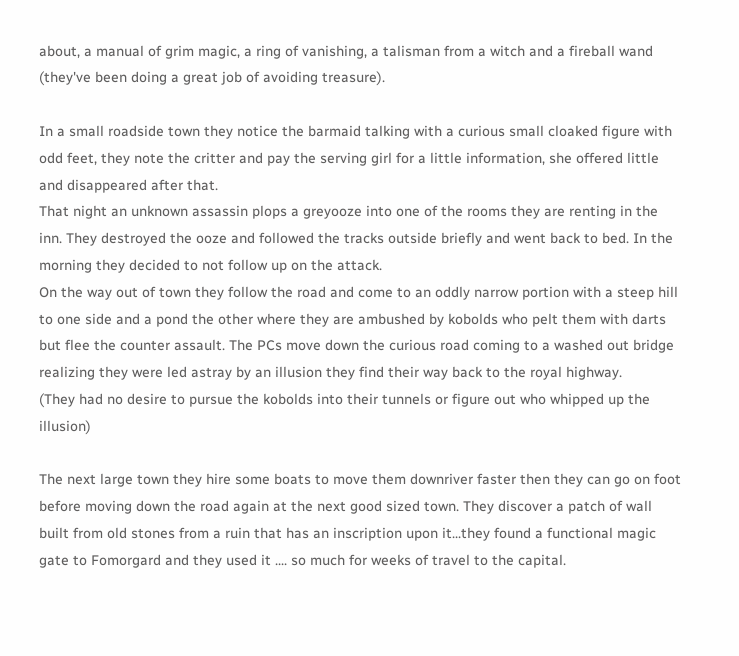about, a manual of grim magic, a ring of vanishing, a talisman from a witch and a fireball wand (they've been doing a great job of avoiding treasure).

In a small roadside town they notice the barmaid talking with a curious small cloaked figure with odd feet, they note the critter and pay the serving girl for a little information, she offered little and disappeared after that.
That night an unknown assassin plops a greyooze into one of the rooms they are renting in the inn. They destroyed the ooze and followed the tracks outside briefly and went back to bed. In the morning they decided to not follow up on the attack.
On the way out of town they follow the road and come to an oddly narrow portion with a steep hill to one side and a pond the other where they are ambushed by kobolds who pelt them with darts but flee the counter assault. The PCs move down the curious road coming to a washed out bridge realizing they were led astray by an illusion they find their way back to the royal highway.
(They had no desire to pursue the kobolds into their tunnels or figure out who whipped up the illusion)

The next large town they hire some boats to move them downriver faster then they can go on foot before moving down the road again at the next good sized town. They discover a patch of wall built from old stones from a ruin that has an inscription upon it...they found a functional magic gate to Fomorgard and they used it .... so much for weeks of travel to the capital.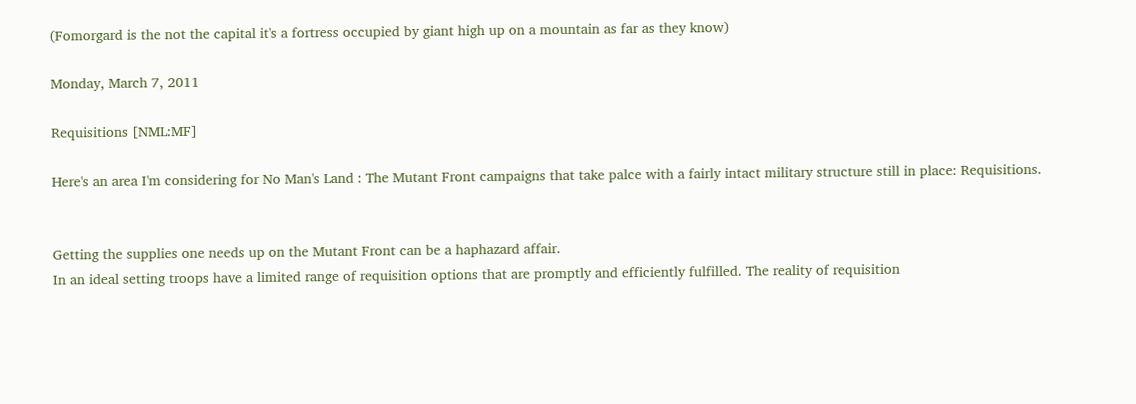(Fomorgard is the not the capital it's a fortress occupied by giant high up on a mountain as far as they know)

Monday, March 7, 2011

Requisitions [NML:MF]

Here's an area I'm considering for No Man's Land : The Mutant Front campaigns that take palce with a fairly intact military structure still in place: Requisitions.


Getting the supplies one needs up on the Mutant Front can be a haphazard affair.
In an ideal setting troops have a limited range of requisition options that are promptly and efficiently fulfilled. The reality of requisition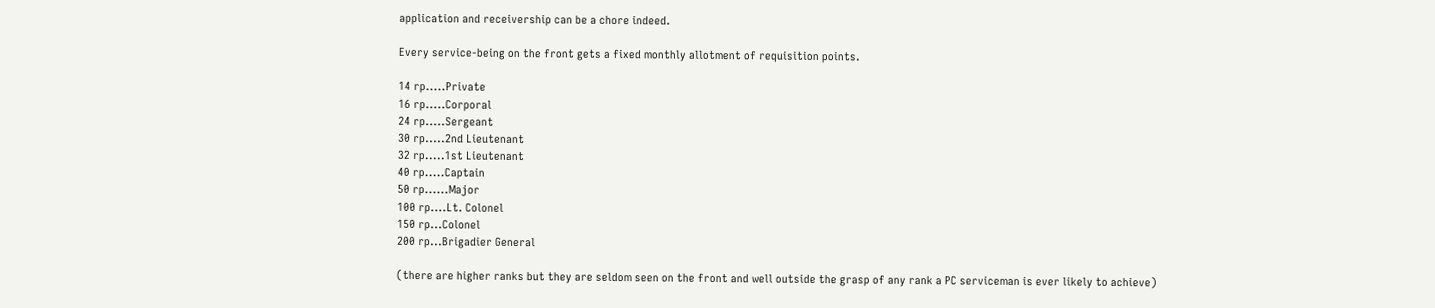application and receivership can be a chore indeed.

Every service-being on the front gets a fixed monthly allotment of requisition points.

14 rp.....Private
16 rp.....Corporal
24 rp.....Sergeant
30 rp.....2nd Lieutenant
32 rp.....1st Lieutenant
40 rp.....Captain
50 rp......Major
100 rp....Lt. Colonel
150 rp...Colonel
200 rp...Brigadier General

(there are higher ranks but they are seldom seen on the front and well outside the grasp of any rank a PC serviceman is ever likely to achieve)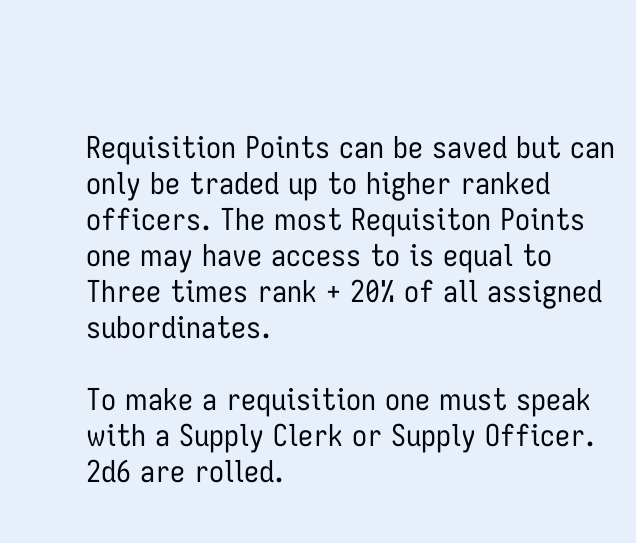Requisition Points can be saved but can only be traded up to higher ranked officers. The most Requisiton Points one may have access to is equal to Three times rank + 20% of all assigned subordinates.

To make a requisition one must speak with a Supply Clerk or Supply Officer. 2d6 are rolled.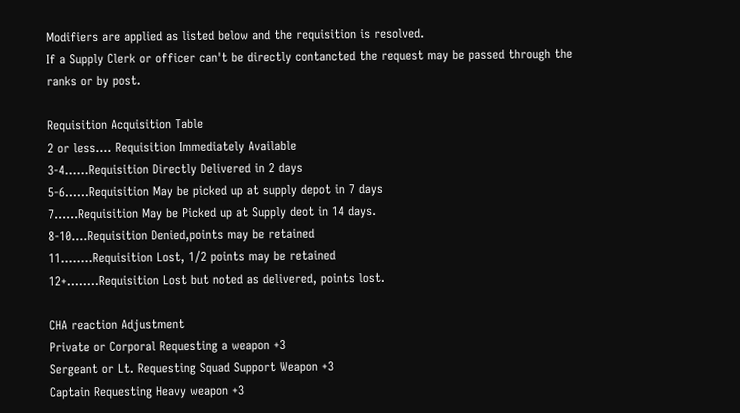Modifiers are applied as listed below and the requisition is resolved.
If a Supply Clerk or officer can't be directly contancted the request may be passed through the ranks or by post.

Requisition Acquisition Table
2 or less.... Requisition Immediately Available
3-4......Requisition Directly Delivered in 2 days
5-6......Requisition May be picked up at supply depot in 7 days
7......Requisition May be Picked up at Supply deot in 14 days.
8-10....Requisition Denied,points may be retained
11........Requisition Lost, 1/2 points may be retained
12+........Requisition Lost but noted as delivered, points lost.

CHA reaction Adjustment
Private or Corporal Requesting a weapon +3
Sergeant or Lt. Requesting Squad Support Weapon +3
Captain Requesting Heavy weapon +3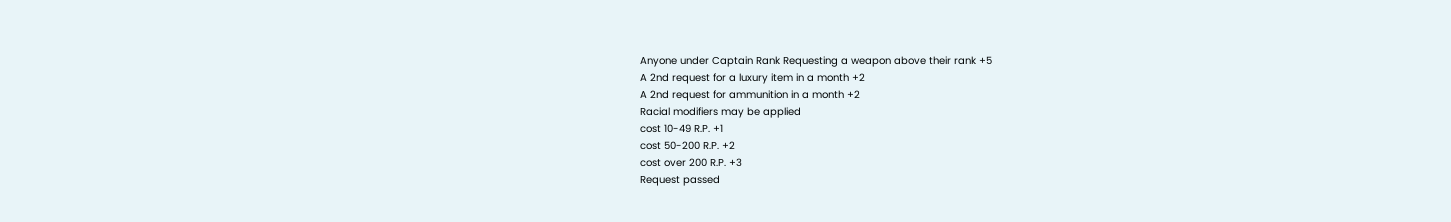Anyone under Captain Rank Requesting a weapon above their rank +5
A 2nd request for a luxury item in a month +2
A 2nd request for ammunition in a month +2
Racial modifiers may be applied
cost 10-49 R.P. +1
cost 50-200 R.P. +2
cost over 200 R.P. +3
Request passed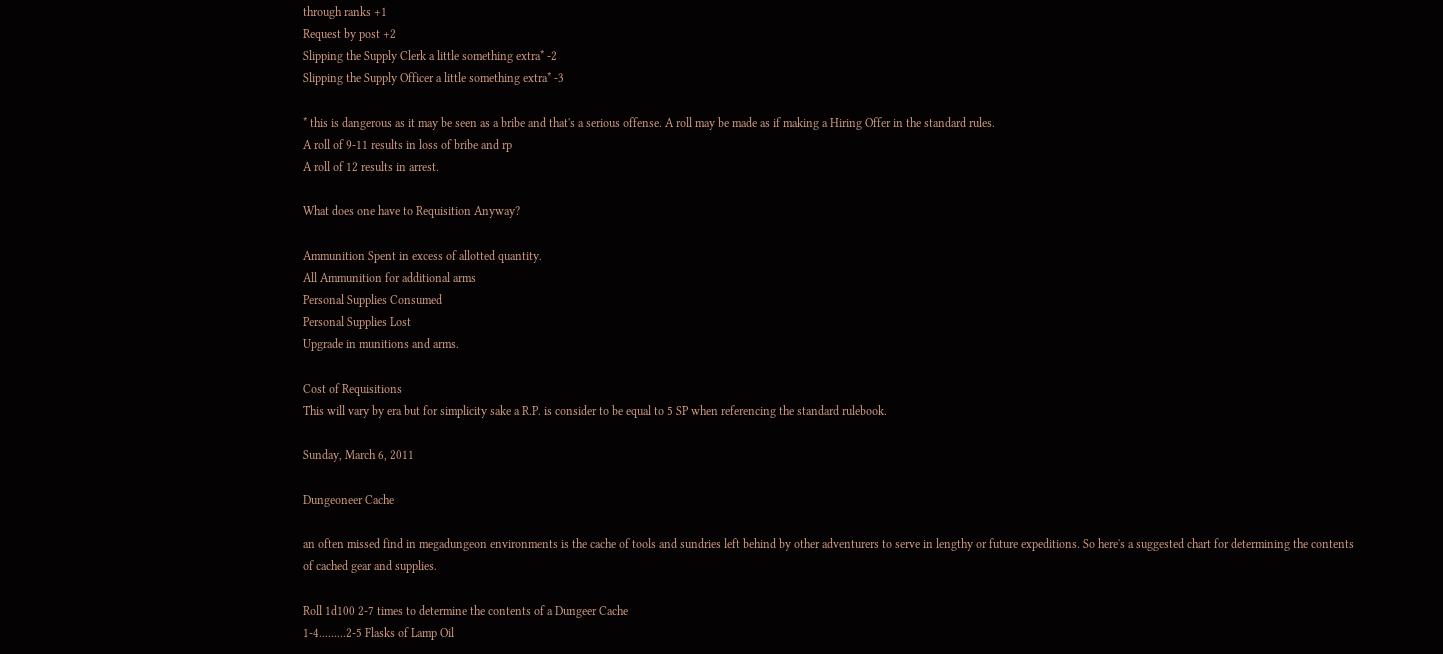through ranks +1
Request by post +2
Slipping the Supply Clerk a little something extra* -2
Slipping the Supply Officer a little something extra* -3

* this is dangerous as it may be seen as a bribe and that's a serious offense. A roll may be made as if making a Hiring Offer in the standard rules.
A roll of 9-11 results in loss of bribe and rp
A roll of 12 results in arrest.

What does one have to Requisition Anyway?

Ammunition Spent in excess of allotted quantity.
All Ammunition for additional arms
Personal Supplies Consumed
Personal Supplies Lost
Upgrade in munitions and arms.

Cost of Requisitions
This will vary by era but for simplicity sake a R.P. is consider to be equal to 5 SP when referencing the standard rulebook.

Sunday, March 6, 2011

Dungeoneer Cache

an often missed find in megadungeon environments is the cache of tools and sundries left behind by other adventurers to serve in lengthy or future expeditions. So here's a suggested chart for determining the contents of cached gear and supplies.

Roll 1d100 2-7 times to determine the contents of a Dungeer Cache
1-4.........2-5 Flasks of Lamp Oil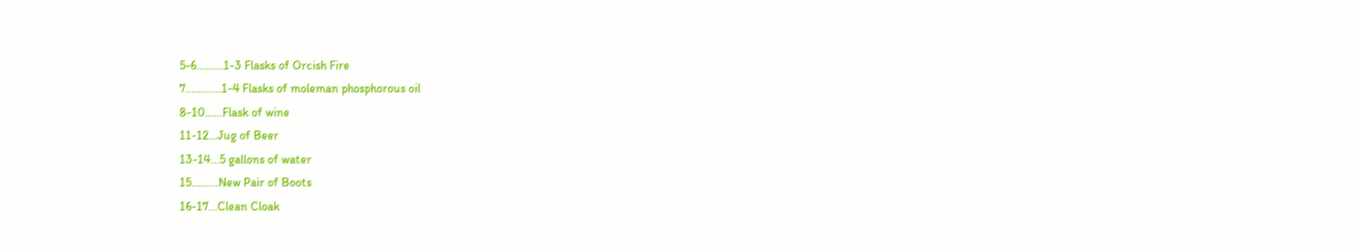5-6.........1-3 Flasks of Orcish Fire
7............1-4 Flasks of moleman phosphorous oil
8-10......Flask of wine
11-12...Jug of Beer
13-14...5 gallons of water
15.........New Pair of Boots
16-17...Clean Cloak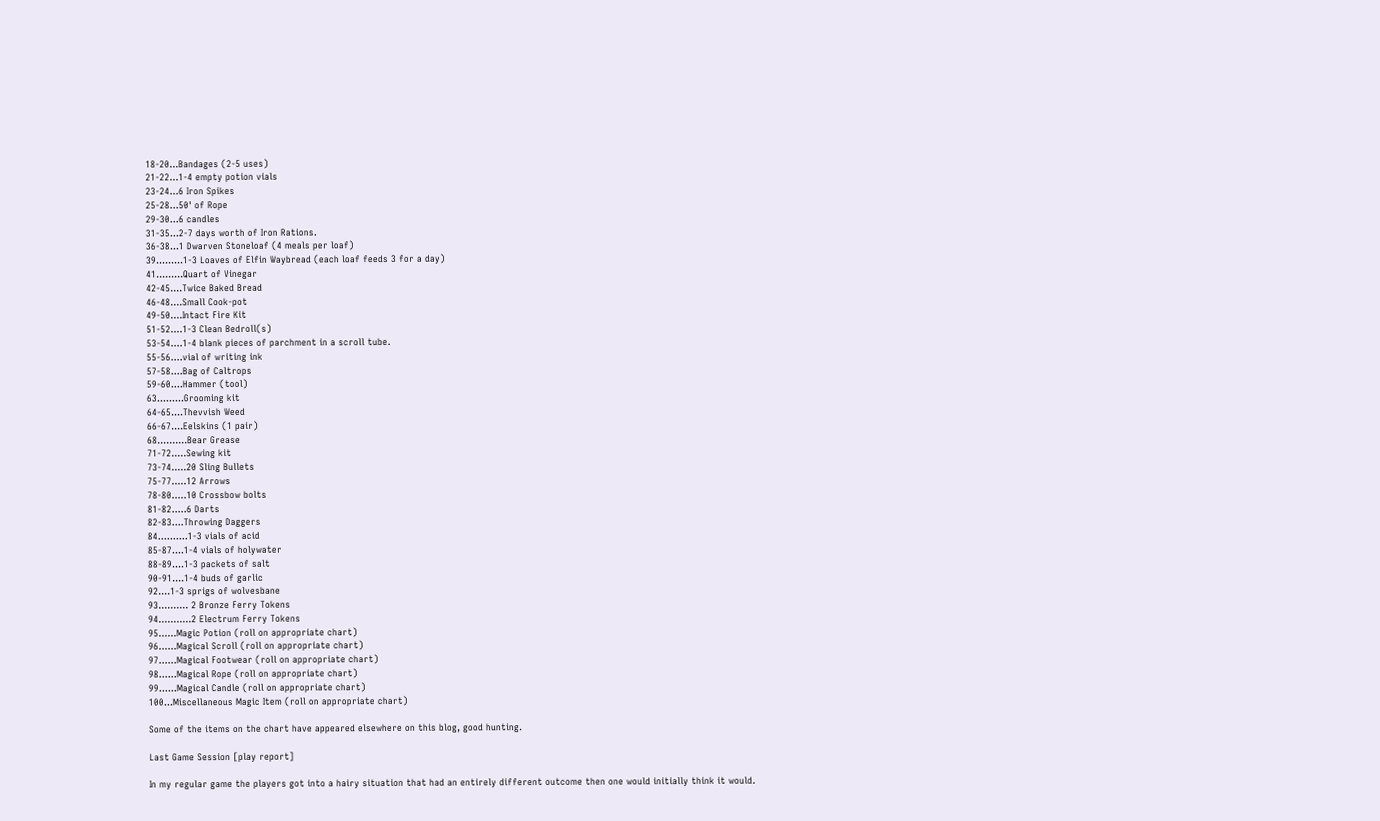18-20...Bandages (2-5 uses)
21-22...1-4 empty potion vials
23-24...6 Iron Spikes
25-28...50' of Rope
29-30...6 candles
31-35...2-7 days worth of Iron Rations.
36-38...1 Dwarven Stoneloaf (4 meals per loaf)
39.........1-3 Loaves of Elfin Waybread (each loaf feeds 3 for a day)
41.........Quart of Vinegar
42-45....Twice Baked Bread
46-48....Small Cook-pot
49-50....Intact Fire Kit
51-52....1-3 Clean Bedroll(s)
53-54....1-4 blank pieces of parchment in a scroll tube.
55-56....vial of writing ink
57-58....Bag of Caltrops
59-60....Hammer (tool)
63.........Grooming kit
64-65....Thevvish Weed
66-67....Eelskins (1 pair)
68..........Bear Grease
71-72.....Sewing kit
73-74.....20 Sling Bullets
75-77.....12 Arrows
78-80.....10 Crossbow bolts
81-82.....6 Darts
82-83....Throwing Daggers
84..........1-3 vials of acid
85-87....1-4 vials of holywater
88-89....1-3 packets of salt
90-91....1-4 buds of garlic
92....1-3 sprigs of wolvesbane
93.......... 2 Bronze Ferry Tokens
94...........2 Electrum Ferry Tokens
95......Magic Potion (roll on appropriate chart)
96......Magical Scroll (roll on appropriate chart)
97......Magical Footwear (roll on appropriate chart)
98......Magical Rope (roll on appropriate chart)
99......Magical Candle (roll on appropriate chart)
100...Miscellaneous Magic Item (roll on appropriate chart)

Some of the items on the chart have appeared elsewhere on this blog, good hunting.

Last Game Session [play report]

In my regular game the players got into a hairy situation that had an entirely different outcome then one would initially think it would.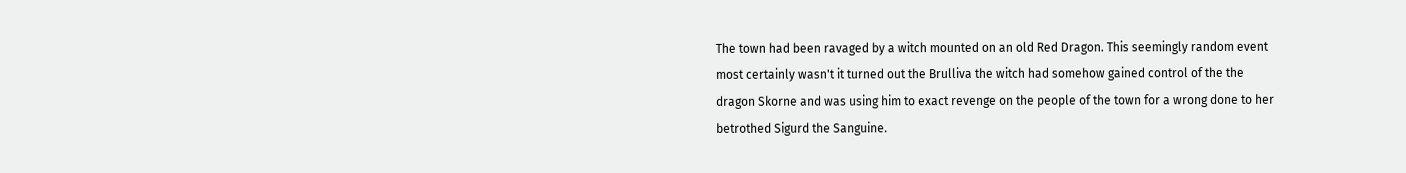The town had been ravaged by a witch mounted on an old Red Dragon. This seemingly random event most certainly wasn't it turned out the Brulliva the witch had somehow gained control of the the dragon Skorne and was using him to exact revenge on the people of the town for a wrong done to her betrothed Sigurd the Sanguine.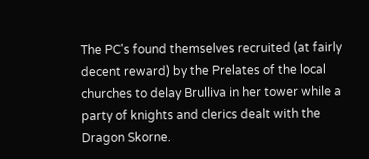The PC's found themselves recruited (at fairly decent reward) by the Prelates of the local churches to delay Brulliva in her tower while a party of knights and clerics dealt with the Dragon Skorne.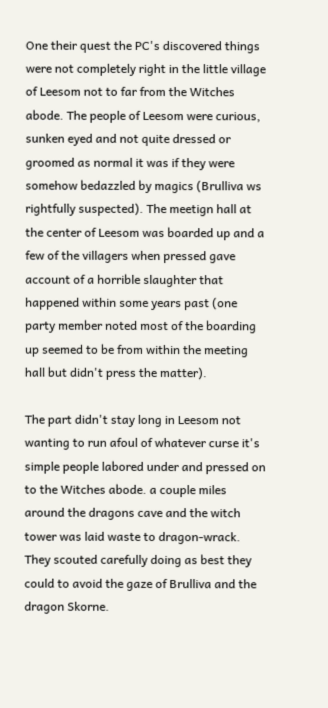One their quest the PC's discovered things were not completely right in the little village of Leesom not to far from the Witches abode. The people of Leesom were curious, sunken eyed and not quite dressed or groomed as normal it was if they were somehow bedazzled by magics (Brulliva ws rightfully suspected). The meetign hall at the center of Leesom was boarded up and a few of the villagers when pressed gave account of a horrible slaughter that happened within some years past (one party member noted most of the boarding up seemed to be from within the meeting hall but didn't press the matter).

The part didn't stay long in Leesom not wanting to run afoul of whatever curse it's simple people labored under and pressed on to the Witches abode. a couple miles around the dragons cave and the witch tower was laid waste to dragon-wrack. They scouted carefully doing as best they could to avoid the gaze of Brulliva and the dragon Skorne.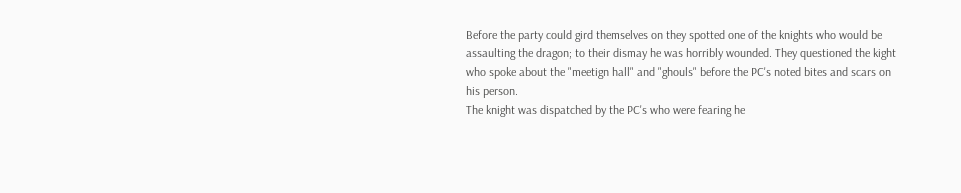Before the party could gird themselves on they spotted one of the knights who would be assaulting the dragon; to their dismay he was horribly wounded. They questioned the kight who spoke about the "meetign hall" and "ghouls" before the PC's noted bites and scars on his person.
The knight was dispatched by the PC's who were fearing he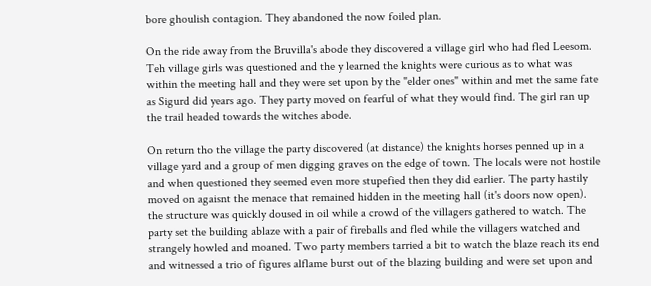bore ghoulish contagion. They abandoned the now foiled plan.

On the ride away from the Bruvilla's abode they discovered a village girl who had fled Leesom. Teh village girls was questioned and the y learned the knights were curious as to what was within the meeting hall and they were set upon by the "elder ones" within and met the same fate as Sigurd did years ago. They party moved on fearful of what they would find. The girl ran up the trail headed towards the witches abode.

On return tho the village the party discovered (at distance) the knights horses penned up in a village yard and a group of men digging graves on the edge of town. The locals were not hostile and when questioned they seemed even more stupefied then they did earlier. The party hastily moved on agaisnt the menace that remained hidden in the meeting hall (it's doors now open). the structure was quickly doused in oil while a crowd of the villagers gathered to watch. The party set the building ablaze with a pair of fireballs and fled while the villagers watched and strangely howled and moaned. Two party members tarried a bit to watch the blaze reach its end and witnessed a trio of figures alflame burst out of the blazing building and were set upon and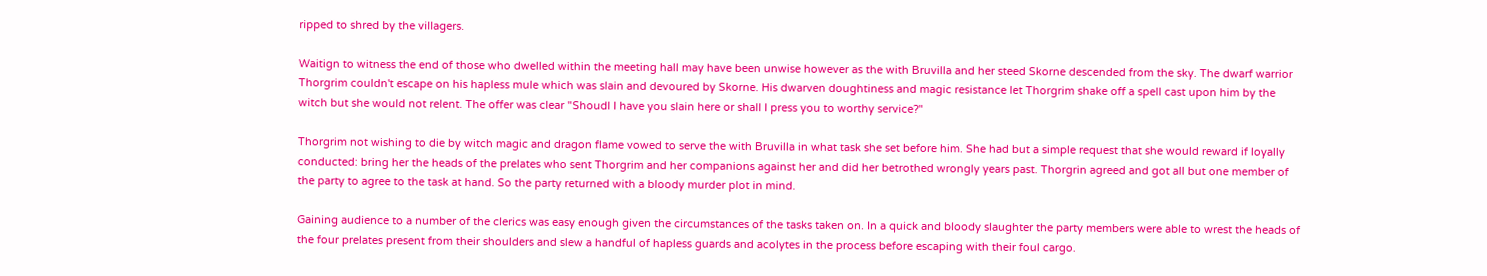ripped to shred by the villagers.

Waitign to witness the end of those who dwelled within the meeting hall may have been unwise however as the with Bruvilla and her steed Skorne descended from the sky. The dwarf warrior Thorgrim couldn't escape on his hapless mule which was slain and devoured by Skorne. His dwarven doughtiness and magic resistance let Thorgrim shake off a spell cast upon him by the witch but she would not relent. The offer was clear "Shoudl I have you slain here or shall I press you to worthy service?"

Thorgrim not wishing to die by witch magic and dragon flame vowed to serve the with Bruvilla in what task she set before him. She had but a simple request that she would reward if loyally conducted: bring her the heads of the prelates who sent Thorgrim and her companions against her and did her betrothed wrongly years past. Thorgrin agreed and got all but one member of the party to agree to the task at hand. So the party returned with a bloody murder plot in mind.

Gaining audience to a number of the clerics was easy enough given the circumstances of the tasks taken on. In a quick and bloody slaughter the party members were able to wrest the heads of the four prelates present from their shoulders and slew a handful of hapless guards and acolytes in the process before escaping with their foul cargo.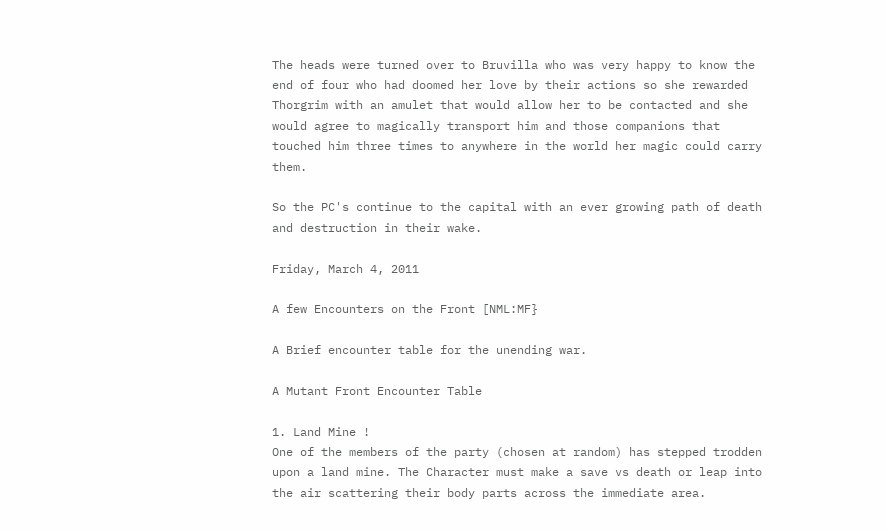The heads were turned over to Bruvilla who was very happy to know the end of four who had doomed her love by their actions so she rewarded Thorgrim with an amulet that would allow her to be contacted and she would agree to magically transport him and those companions that touched him three times to anywhere in the world her magic could carry them.

So the PC's continue to the capital with an ever growing path of death and destruction in their wake.

Friday, March 4, 2011

A few Encounters on the Front [NML:MF}

A Brief encounter table for the unending war.

A Mutant Front Encounter Table

1. Land Mine !
One of the members of the party (chosen at random) has stepped trodden upon a land mine. The Character must make a save vs death or leap into the air scattering their body parts across the immediate area.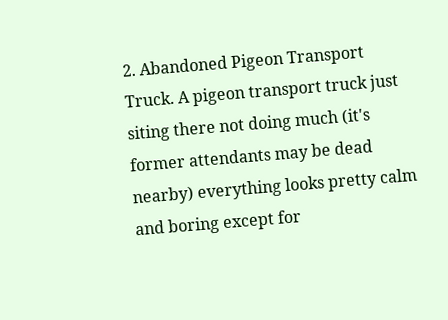2. Abandoned Pigeon Transport Truck. A pigeon transport truck just siting there not doing much (it's former attendants may be dead nearby) everything looks pretty calm and boring except for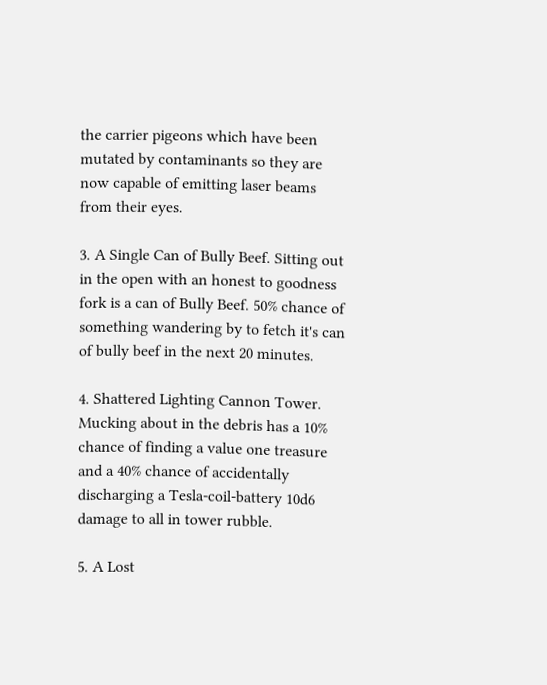the carrier pigeons which have been mutated by contaminants so they are now capable of emitting laser beams from their eyes.

3. A Single Can of Bully Beef. Sitting out in the open with an honest to goodness fork is a can of Bully Beef. 50% chance of something wandering by to fetch it's can of bully beef in the next 20 minutes.

4. Shattered Lighting Cannon Tower. Mucking about in the debris has a 10% chance of finding a value one treasure and a 40% chance of accidentally discharging a Tesla-coil-battery 10d6 damage to all in tower rubble.

5. A Lost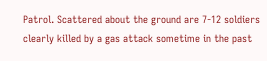Patrol. Scattered about the ground are 7-12 soldiers clearly killed by a gas attack sometime in the past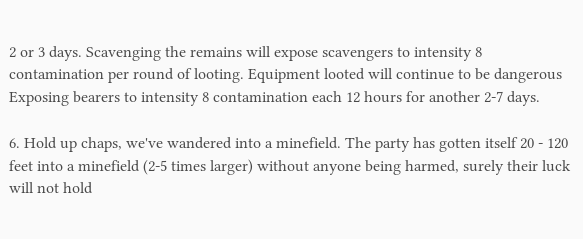2 or 3 days. Scavenging the remains will expose scavengers to intensity 8 contamination per round of looting. Equipment looted will continue to be dangerous Exposing bearers to intensity 8 contamination each 12 hours for another 2-7 days.

6. Hold up chaps, we've wandered into a minefield. The party has gotten itself 20 - 120 feet into a minefield (2-5 times larger) without anyone being harmed, surely their luck will not hold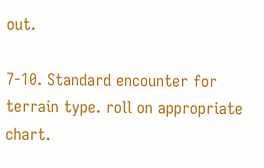out.

7-10. Standard encounter for terrain type. roll on appropriate chart.